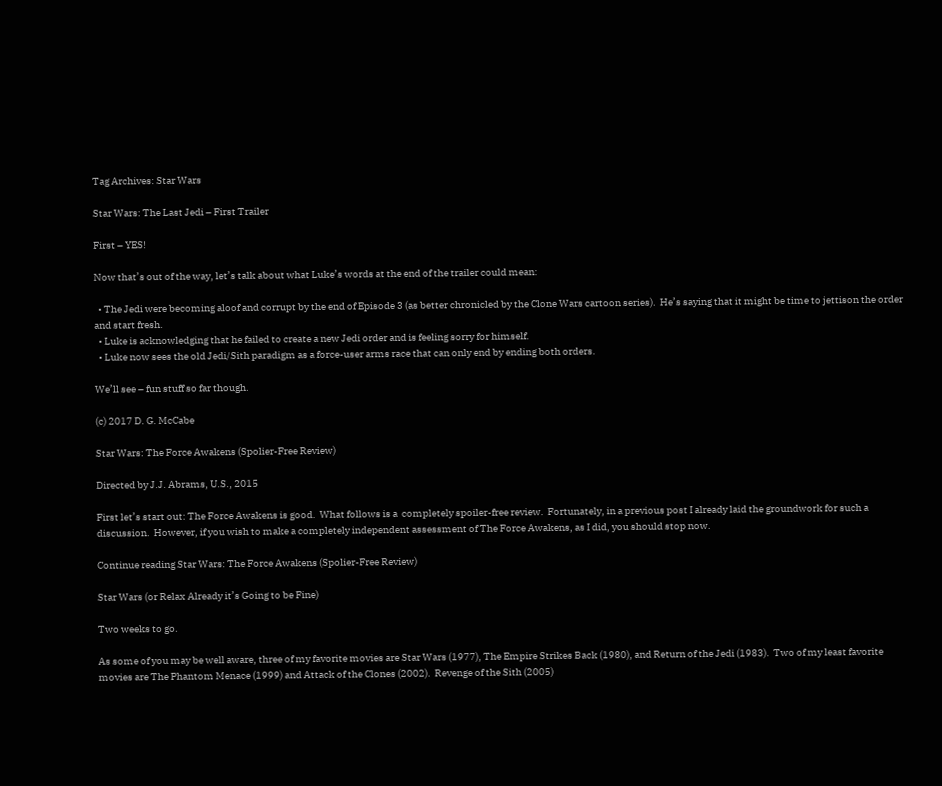Tag Archives: Star Wars

Star Wars: The Last Jedi – First Trailer

First – YES!

Now that’s out of the way, let’s talk about what Luke’s words at the end of the trailer could mean:

  • The Jedi were becoming aloof and corrupt by the end of Episode 3 (as better chronicled by the Clone Wars cartoon series).  He’s saying that it might be time to jettison the order and start fresh.
  • Luke is acknowledging that he failed to create a new Jedi order and is feeling sorry for himself.
  • Luke now sees the old Jedi/Sith paradigm as a force-user arms race that can only end by ending both orders.

We’ll see – fun stuff so far though.

(c) 2017 D. G. McCabe

Star Wars: The Force Awakens (Spolier-Free Review)

Directed by J.J. Abrams, U.S., 2015

First let’s start out: The Force Awakens is good.  What follows is a  completely spoiler-free review.  Fortunately, in a previous post I already laid the groundwork for such a discussion.  However, if you wish to make a completely independent assessment of The Force Awakens, as I did, you should stop now.

Continue reading Star Wars: The Force Awakens (Spolier-Free Review)

Star Wars (or Relax Already it’s Going to be Fine)

Two weeks to go.

As some of you may be well aware, three of my favorite movies are Star Wars (1977), The Empire Strikes Back (1980), and Return of the Jedi (1983).  Two of my least favorite movies are The Phantom Menace (1999) and Attack of the Clones (2002).  Revenge of the Sith (2005)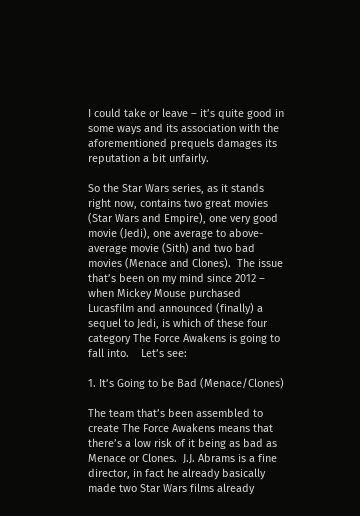I could take or leave – it’s quite good in some ways and its association with the aforementioned prequels damages its reputation a bit unfairly.

So the Star Wars series, as it stands right now, contains two great movies (Star Wars and Empire), one very good movie (Jedi), one average to above-average movie (Sith) and two bad movies (Menace and Clones).  The issue that’s been on my mind since 2012 – when Mickey Mouse purchased Lucasfilm and announced (finally) a sequel to Jedi, is which of these four category The Force Awakens is going to fall into.    Let’s see:

1. It’s Going to be Bad (Menace/Clones)

The team that’s been assembled to create The Force Awakens means that there’s a low risk of it being as bad as Menace or Clones.  J.J. Abrams is a fine director, in fact he already basically made two Star Wars films already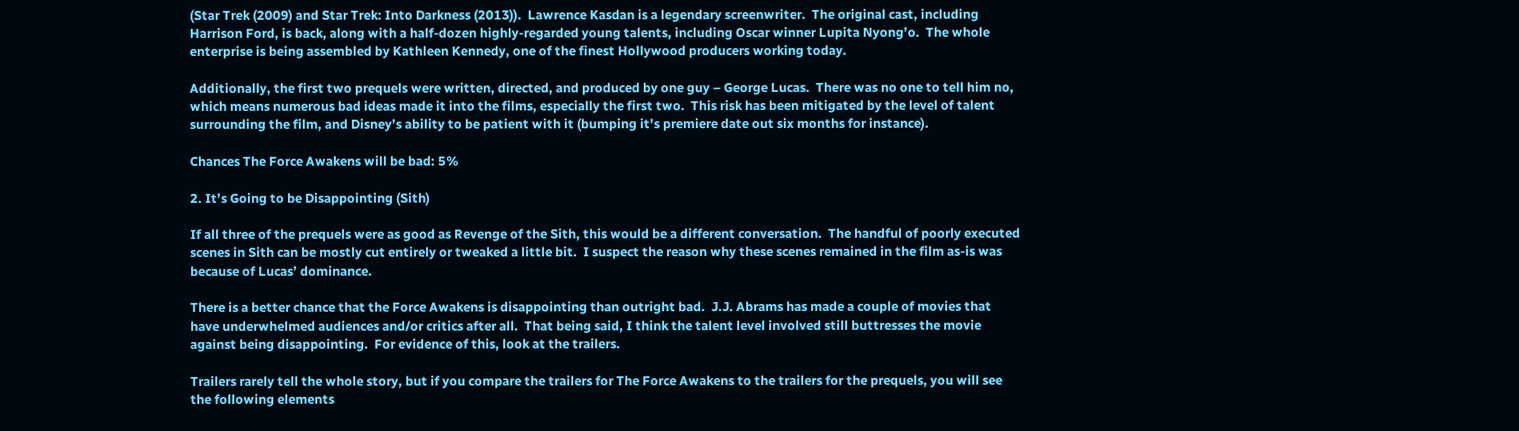(Star Trek (2009) and Star Trek: Into Darkness (2013)).  Lawrence Kasdan is a legendary screenwriter.  The original cast, including Harrison Ford, is back, along with a half-dozen highly-regarded young talents, including Oscar winner Lupita Nyong’o.  The whole enterprise is being assembled by Kathleen Kennedy, one of the finest Hollywood producers working today.

Additionally, the first two prequels were written, directed, and produced by one guy – George Lucas.  There was no one to tell him no, which means numerous bad ideas made it into the films, especially the first two.  This risk has been mitigated by the level of talent surrounding the film, and Disney’s ability to be patient with it (bumping it’s premiere date out six months for instance).

Chances The Force Awakens will be bad: 5%

2. It’s Going to be Disappointing (Sith)

If all three of the prequels were as good as Revenge of the Sith, this would be a different conversation.  The handful of poorly executed scenes in Sith can be mostly cut entirely or tweaked a little bit.  I suspect the reason why these scenes remained in the film as-is was because of Lucas’ dominance.

There is a better chance that the Force Awakens is disappointing than outright bad.  J.J. Abrams has made a couple of movies that have underwhelmed audiences and/or critics after all.  That being said, I think the talent level involved still buttresses the movie against being disappointing.  For evidence of this, look at the trailers.

Trailers rarely tell the whole story, but if you compare the trailers for The Force Awakens to the trailers for the prequels, you will see the following elements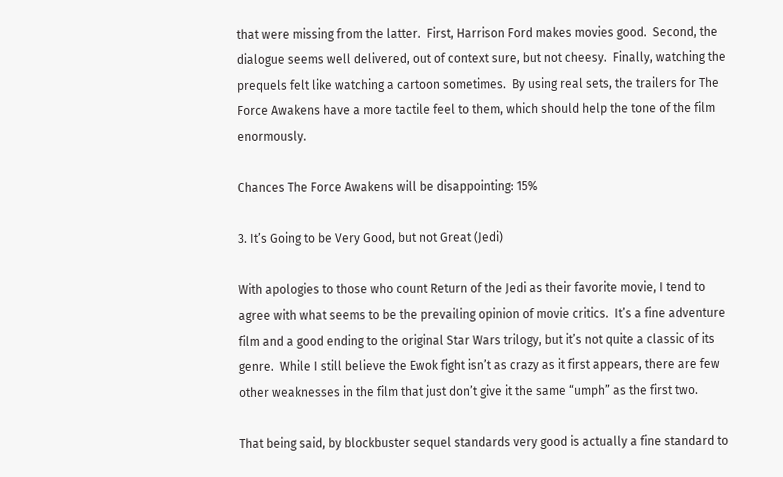that were missing from the latter.  First, Harrison Ford makes movies good.  Second, the dialogue seems well delivered, out of context sure, but not cheesy.  Finally, watching the prequels felt like watching a cartoon sometimes.  By using real sets, the trailers for The Force Awakens have a more tactile feel to them, which should help the tone of the film enormously.

Chances The Force Awakens will be disappointing: 15%

3. It’s Going to be Very Good, but not Great (Jedi)

With apologies to those who count Return of the Jedi as their favorite movie, I tend to agree with what seems to be the prevailing opinion of movie critics.  It’s a fine adventure film and a good ending to the original Star Wars trilogy, but it’s not quite a classic of its genre.  While I still believe the Ewok fight isn’t as crazy as it first appears, there are few other weaknesses in the film that just don’t give it the same “umph” as the first two.

That being said, by blockbuster sequel standards very good is actually a fine standard to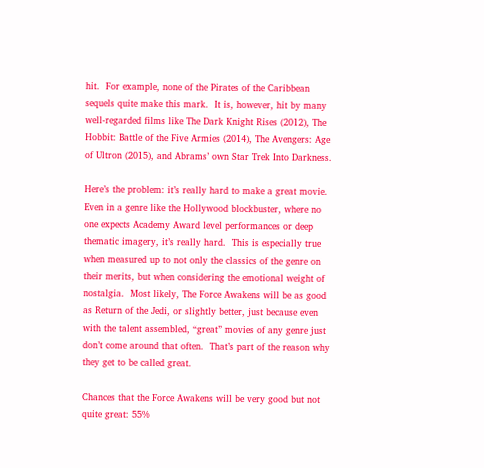hit.  For example, none of the Pirates of the Caribbean sequels quite make this mark.  It is, however, hit by many well-regarded films like The Dark Knight Rises (2012), The Hobbit: Battle of the Five Armies (2014), The Avengers: Age of Ultron (2015), and Abrams’ own Star Trek Into Darkness.

Here’s the problem: it’s really hard to make a great movie.  Even in a genre like the Hollywood blockbuster, where no one expects Academy Award level performances or deep thematic imagery, it’s really hard.  This is especially true when measured up to not only the classics of the genre on their merits, but when considering the emotional weight of nostalgia.  Most likely, The Force Awakens will be as good as Return of the Jedi, or slightly better, just because even with the talent assembled, “great” movies of any genre just don’t come around that often.  That’s part of the reason why they get to be called great.

Chances that the Force Awakens will be very good but not quite great: 55%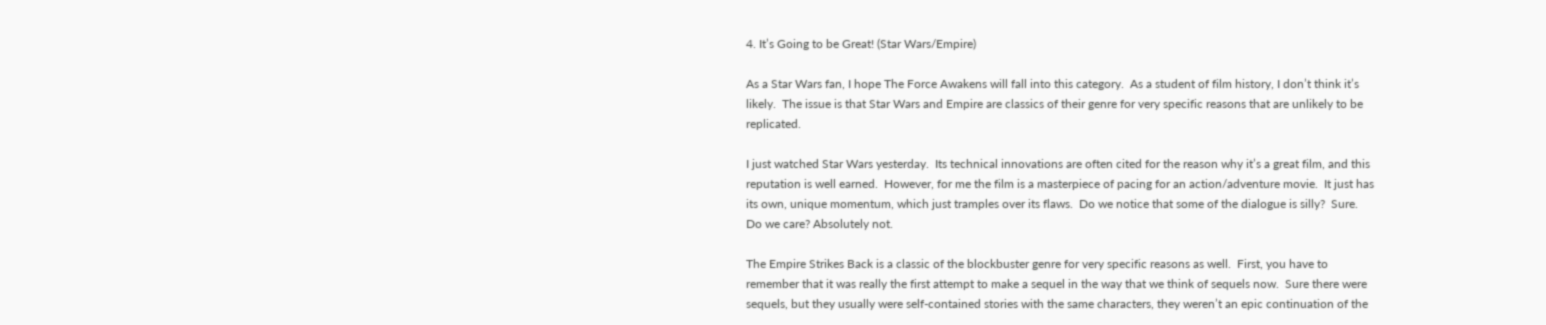4. It’s Going to be Great! (Star Wars/Empire)

As a Star Wars fan, I hope The Force Awakens will fall into this category.  As a student of film history, I don’t think it’s likely.  The issue is that Star Wars and Empire are classics of their genre for very specific reasons that are unlikely to be replicated.

I just watched Star Wars yesterday.  Its technical innovations are often cited for the reason why it’s a great film, and this reputation is well earned.  However, for me the film is a masterpiece of pacing for an action/adventure movie.  It just has its own, unique momentum, which just tramples over its flaws.  Do we notice that some of the dialogue is silly?  Sure.  Do we care? Absolutely not.

The Empire Strikes Back is a classic of the blockbuster genre for very specific reasons as well.  First, you have to remember that it was really the first attempt to make a sequel in the way that we think of sequels now.  Sure there were sequels, but they usually were self-contained stories with the same characters, they weren’t an epic continuation of the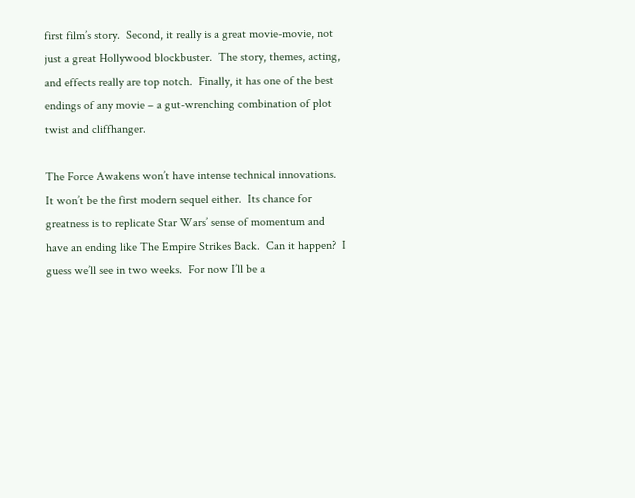first film’s story.  Second, it really is a great movie-movie, not just a great Hollywood blockbuster.  The story, themes, acting, and effects really are top notch.  Finally, it has one of the best endings of any movie – a gut-wrenching combination of plot twist and cliffhanger.

The Force Awakens won’t have intense technical innovations.  It won’t be the first modern sequel either.  Its chance for greatness is to replicate Star Wars’ sense of momentum and have an ending like The Empire Strikes Back.  Can it happen?  I guess we’ll see in two weeks.  For now I’ll be a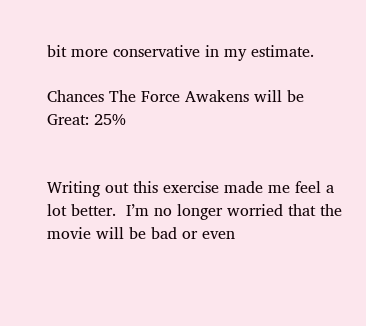bit more conservative in my estimate.

Chances The Force Awakens will be Great: 25%


Writing out this exercise made me feel a lot better.  I’m no longer worried that the movie will be bad or even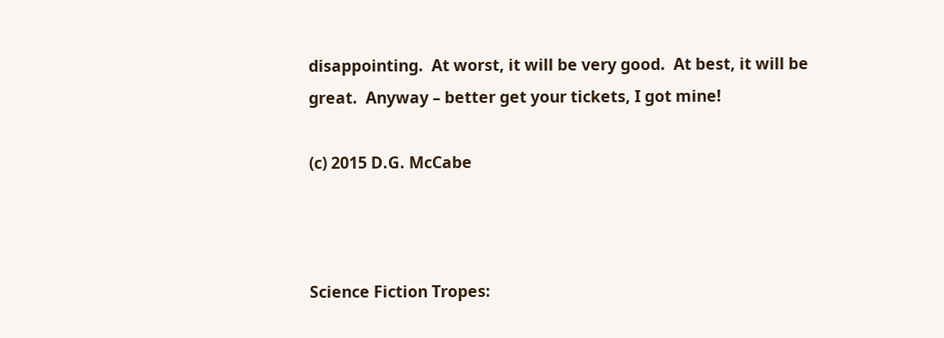disappointing.  At worst, it will be very good.  At best, it will be great.  Anyway – better get your tickets, I got mine!

(c) 2015 D.G. McCabe



Science Fiction Tropes: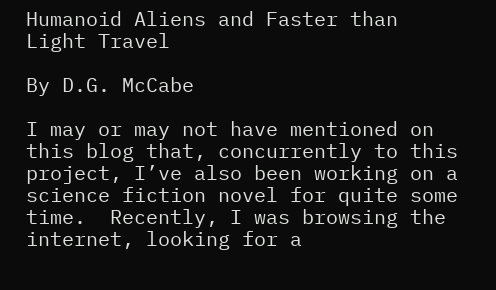Humanoid Aliens and Faster than Light Travel

By D.G. McCabe

I may or may not have mentioned on this blog that, concurrently to this project, I’ve also been working on a science fiction novel for quite some time.  Recently, I was browsing the internet, looking for a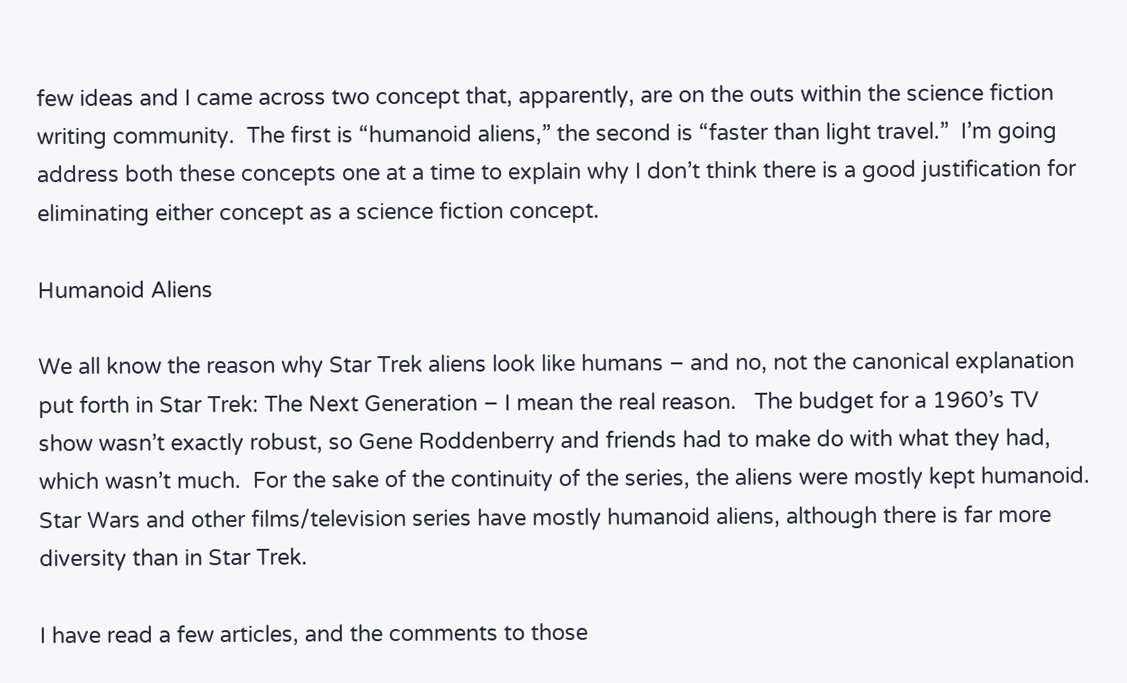few ideas and I came across two concept that, apparently, are on the outs within the science fiction writing community.  The first is “humanoid aliens,” the second is “faster than light travel.”  I’m going address both these concepts one at a time to explain why I don’t think there is a good justification for eliminating either concept as a science fiction concept.

Humanoid Aliens

We all know the reason why Star Trek aliens look like humans – and no, not the canonical explanation put forth in Star Trek: The Next Generation – I mean the real reason.   The budget for a 1960’s TV show wasn’t exactly robust, so Gene Roddenberry and friends had to make do with what they had, which wasn’t much.  For the sake of the continuity of the series, the aliens were mostly kept humanoid.  Star Wars and other films/television series have mostly humanoid aliens, although there is far more diversity than in Star Trek.

I have read a few articles, and the comments to those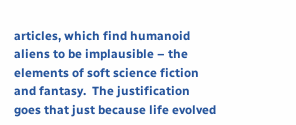articles, which find humanoid aliens to be implausible – the elements of soft science fiction and fantasy.  The justification goes that just because life evolved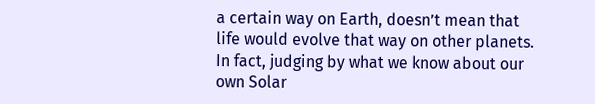a certain way on Earth, doesn’t mean that life would evolve that way on other planets.  In fact, judging by what we know about our own Solar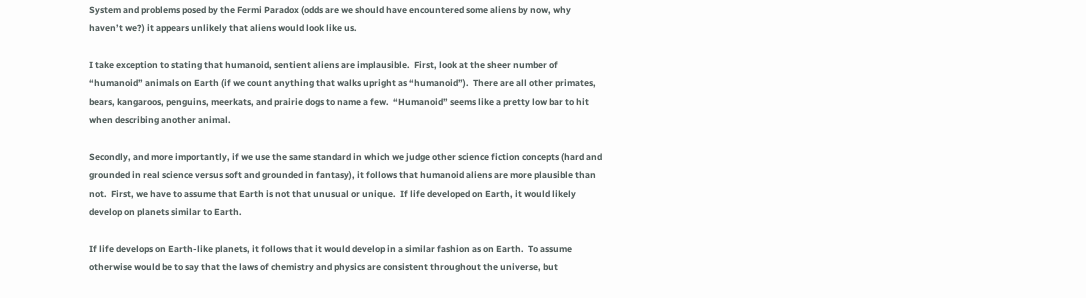System and problems posed by the Fermi Paradox (odds are we should have encountered some aliens by now, why haven’t we?) it appears unlikely that aliens would look like us.

I take exception to stating that humanoid, sentient aliens are implausible.  First, look at the sheer number of “humanoid” animals on Earth (if we count anything that walks upright as “humanoid”).  There are all other primates, bears, kangaroos, penguins, meerkats, and prairie dogs to name a few.  “Humanoid” seems like a pretty low bar to hit when describing another animal.

Secondly, and more importantly, if we use the same standard in which we judge other science fiction concepts (hard and grounded in real science versus soft and grounded in fantasy), it follows that humanoid aliens are more plausible than not.  First, we have to assume that Earth is not that unusual or unique.  If life developed on Earth, it would likely develop on planets similar to Earth.

If life develops on Earth-like planets, it follows that it would develop in a similar fashion as on Earth.  To assume otherwise would be to say that the laws of chemistry and physics are consistent throughout the universe, but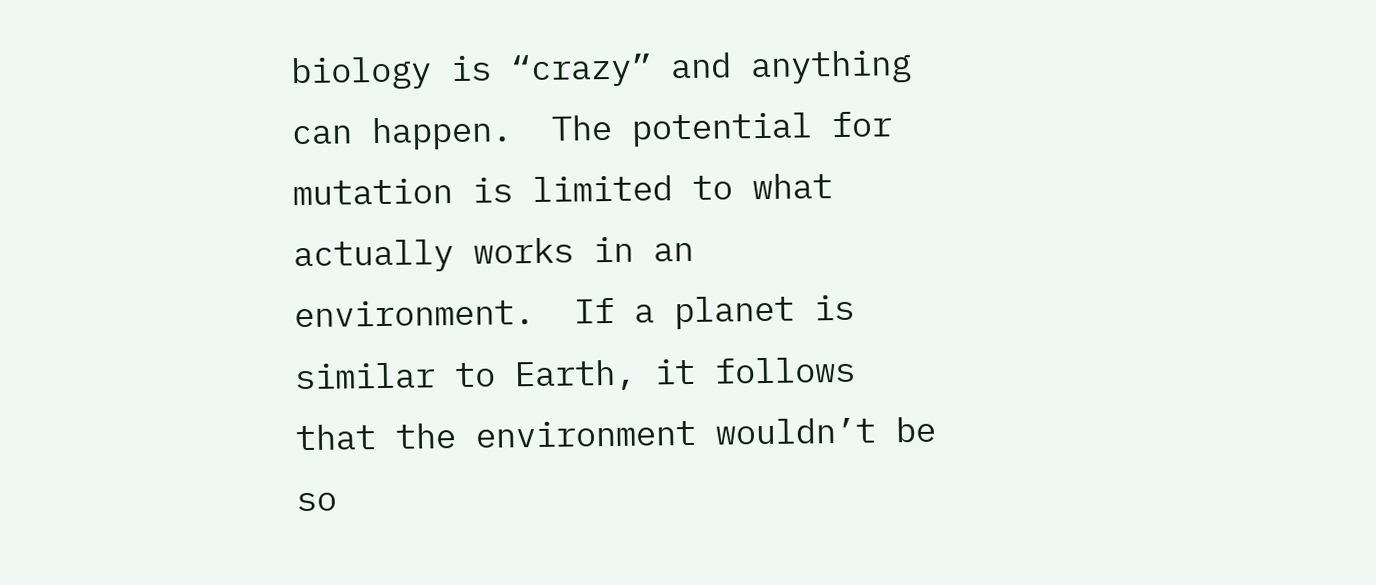biology is “crazy” and anything can happen.  The potential for mutation is limited to what actually works in an environment.  If a planet is similar to Earth, it follows that the environment wouldn’t be so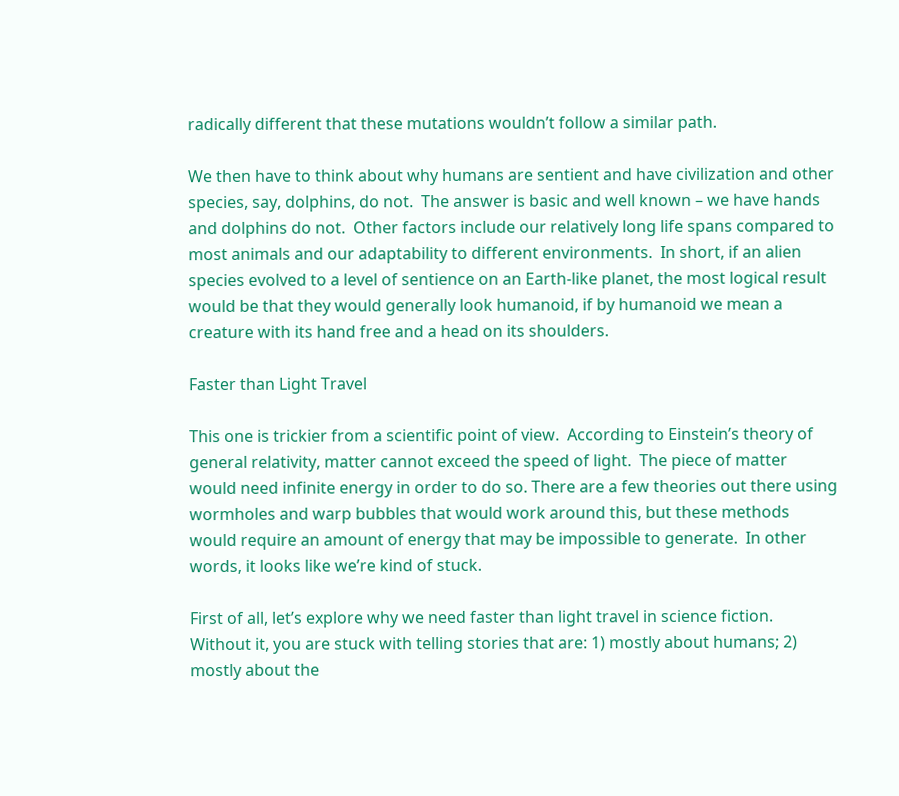radically different that these mutations wouldn’t follow a similar path.

We then have to think about why humans are sentient and have civilization and other species, say, dolphins, do not.  The answer is basic and well known – we have hands and dolphins do not.  Other factors include our relatively long life spans compared to most animals and our adaptability to different environments.  In short, if an alien species evolved to a level of sentience on an Earth-like planet, the most logical result would be that they would generally look humanoid, if by humanoid we mean a creature with its hand free and a head on its shoulders.

Faster than Light Travel

This one is trickier from a scientific point of view.  According to Einstein’s theory of general relativity, matter cannot exceed the speed of light.  The piece of matter would need infinite energy in order to do so. There are a few theories out there using wormholes and warp bubbles that would work around this, but these methods would require an amount of energy that may be impossible to generate.  In other words, it looks like we’re kind of stuck.

First of all, let’s explore why we need faster than light travel in science fiction.  Without it, you are stuck with telling stories that are: 1) mostly about humans; 2) mostly about the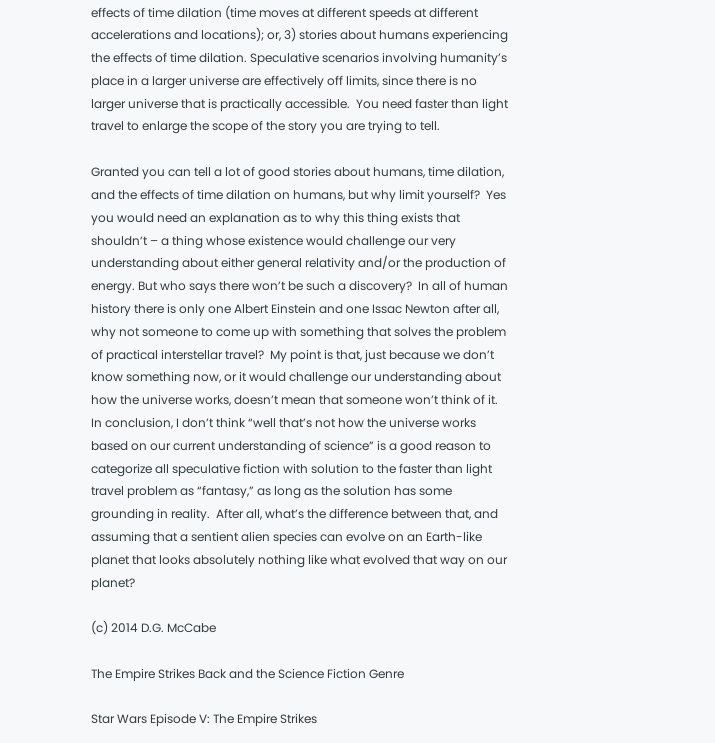effects of time dilation (time moves at different speeds at different accelerations and locations); or, 3) stories about humans experiencing the effects of time dilation. Speculative scenarios involving humanity’s place in a larger universe are effectively off limits, since there is no larger universe that is practically accessible.  You need faster than light travel to enlarge the scope of the story you are trying to tell.

Granted you can tell a lot of good stories about humans, time dilation, and the effects of time dilation on humans, but why limit yourself?  Yes you would need an explanation as to why this thing exists that shouldn’t – a thing whose existence would challenge our very understanding about either general relativity and/or the production of energy. But who says there won’t be such a discovery?  In all of human history there is only one Albert Einstein and one Issac Newton after all, why not someone to come up with something that solves the problem of practical interstellar travel?  My point is that, just because we don’t know something now, or it would challenge our understanding about how the universe works, doesn’t mean that someone won’t think of it.  In conclusion, I don’t think “well that’s not how the universe works based on our current understanding of science” is a good reason to categorize all speculative fiction with solution to the faster than light travel problem as “fantasy,” as long as the solution has some grounding in reality.  After all, what’s the difference between that, and assuming that a sentient alien species can evolve on an Earth-like planet that looks absolutely nothing like what evolved that way on our planet?

(c) 2014 D.G. McCabe

The Empire Strikes Back and the Science Fiction Genre

Star Wars Episode V: The Empire Strikes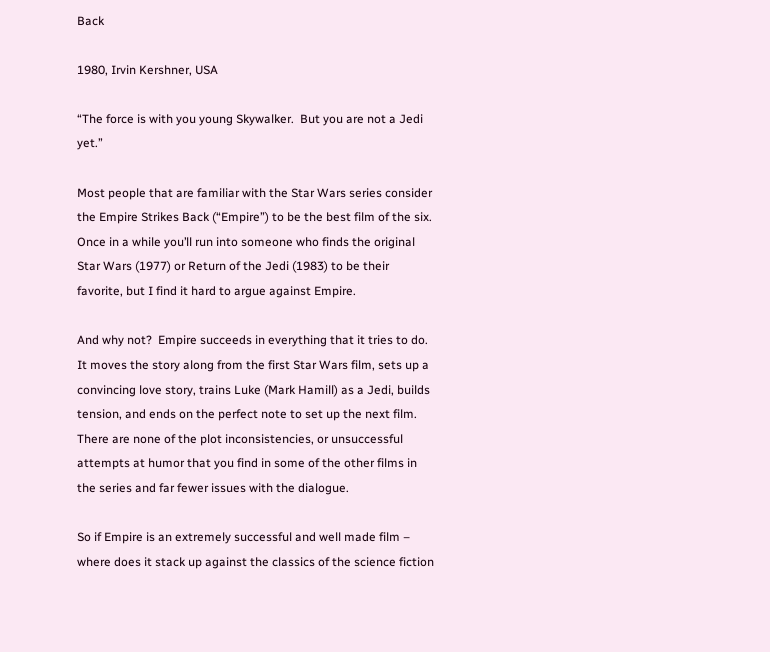Back

1980, Irvin Kershner, USA

“The force is with you young Skywalker.  But you are not a Jedi yet.”

Most people that are familiar with the Star Wars series consider the Empire Strikes Back (“Empire”) to be the best film of the six.  Once in a while you’ll run into someone who finds the original Star Wars (1977) or Return of the Jedi (1983) to be their favorite, but I find it hard to argue against Empire.

And why not?  Empire succeeds in everything that it tries to do.  It moves the story along from the first Star Wars film, sets up a convincing love story, trains Luke (Mark Hamill) as a Jedi, builds tension, and ends on the perfect note to set up the next film.  There are none of the plot inconsistencies, or unsuccessful attempts at humor that you find in some of the other films in the series and far fewer issues with the dialogue.

So if Empire is an extremely successful and well made film – where does it stack up against the classics of the science fiction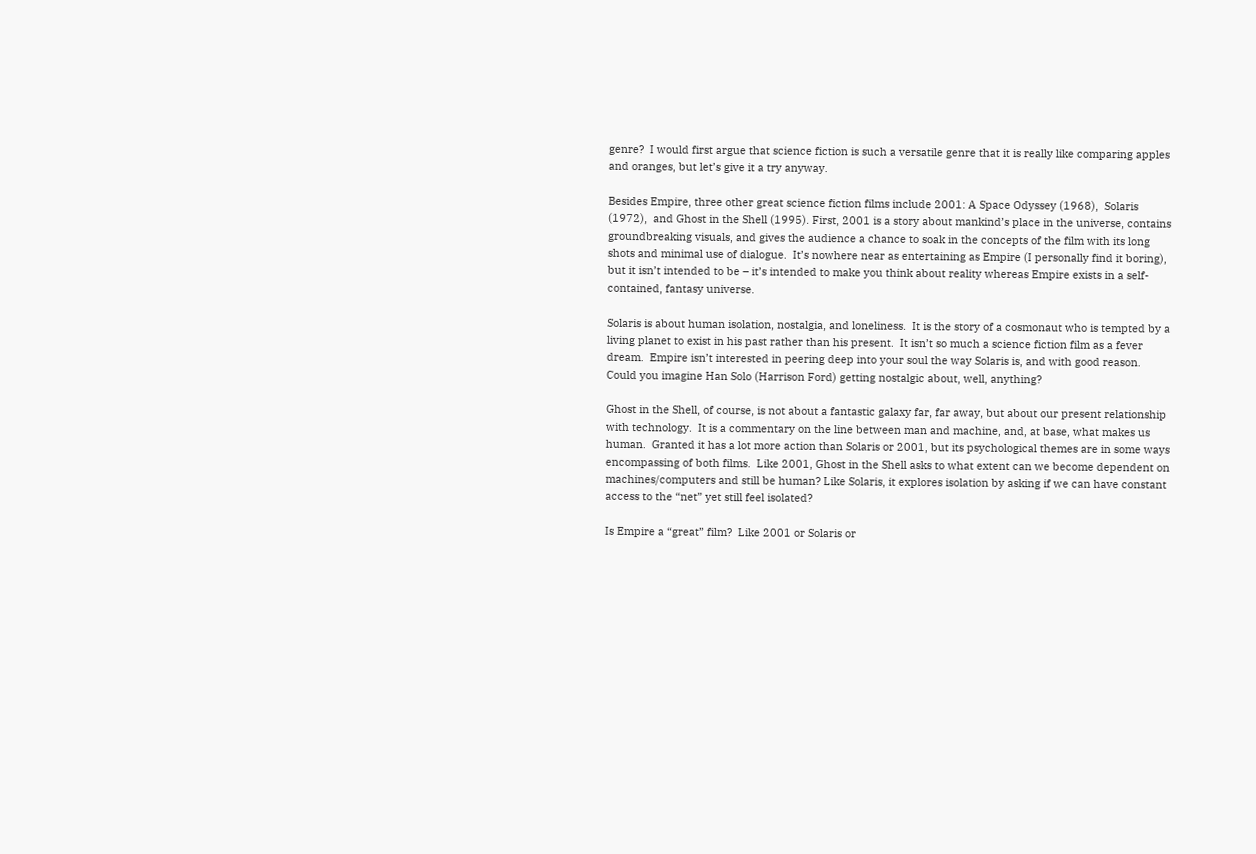genre?  I would first argue that science fiction is such a versatile genre that it is really like comparing apples and oranges, but let’s give it a try anyway.

Besides Empire, three other great science fiction films include 2001: A Space Odyssey (1968),  Solaris (1972),  and Ghost in the Shell (1995). First, 2001 is a story about mankind’s place in the universe, contains groundbreaking visuals, and gives the audience a chance to soak in the concepts of the film with its long shots and minimal use of dialogue.  It’s nowhere near as entertaining as Empire (I personally find it boring), but it isn’t intended to be – it’s intended to make you think about reality whereas Empire exists in a self-contained, fantasy universe.

Solaris is about human isolation, nostalgia, and loneliness.  It is the story of a cosmonaut who is tempted by a living planet to exist in his past rather than his present.  It isn’t so much a science fiction film as a fever dream.  Empire isn’t interested in peering deep into your soul the way Solaris is, and with good reason.  Could you imagine Han Solo (Harrison Ford) getting nostalgic about, well, anything?

Ghost in the Shell, of course, is not about a fantastic galaxy far, far away, but about our present relationship with technology.  It is a commentary on the line between man and machine, and, at base, what makes us human.  Granted it has a lot more action than Solaris or 2001, but its psychological themes are in some ways encompassing of both films.  Like 2001, Ghost in the Shell asks to what extent can we become dependent on machines/computers and still be human? Like Solaris, it explores isolation by asking if we can have constant access to the “net” yet still feel isolated?

Is Empire a “great” film?  Like 2001 or Solaris or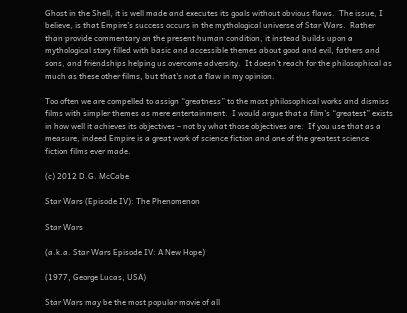Ghost in the Shell, it is well made and executes its goals without obvious flaws.  The issue, I believe, is that Empire’s success occurs in the mythological universe of Star Wars.  Rather than provide commentary on the present human condition, it instead builds upon a mythological story filled with basic and accessible themes about good and evil, fathers and sons, and friendships helping us overcome adversity.  It doesn’t reach for the philosophical as much as these other films, but that’s not a flaw in my opinion.

Too often we are compelled to assign “greatness” to the most philosophical works and dismiss films with simpler themes as mere entertainment.  I would argue that a film’s “greatest” exists in how well it achieves its objectives – not by what those objectives are.  If you use that as a measure, indeed Empire is a great work of science fiction and one of the greatest science fiction films ever made.

(c) 2012 D.G. McCabe

Star Wars (Episode IV): The Phenomenon

Star Wars

(a.k.a. Star Wars Episode IV: A New Hope)

(1977, George Lucas, USA)

Star Wars may be the most popular movie of all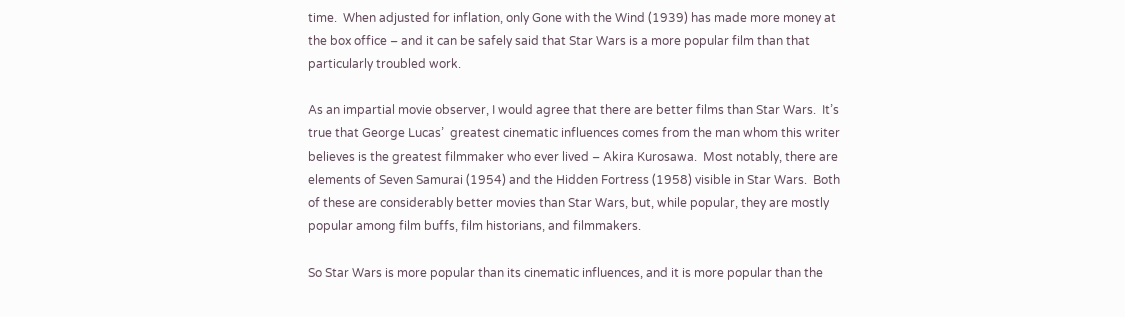time.  When adjusted for inflation, only Gone with the Wind (1939) has made more money at the box office – and it can be safely said that Star Wars is a more popular film than that particularly troubled work.

As an impartial movie observer, I would agree that there are better films than Star Wars.  It’s true that George Lucas’  greatest cinematic influences comes from the man whom this writer believes is the greatest filmmaker who ever lived – Akira Kurosawa.  Most notably, there are elements of Seven Samurai (1954) and the Hidden Fortress (1958) visible in Star Wars.  Both of these are considerably better movies than Star Wars, but, while popular, they are mostly popular among film buffs, film historians, and filmmakers.

So Star Wars is more popular than its cinematic influences, and it is more popular than the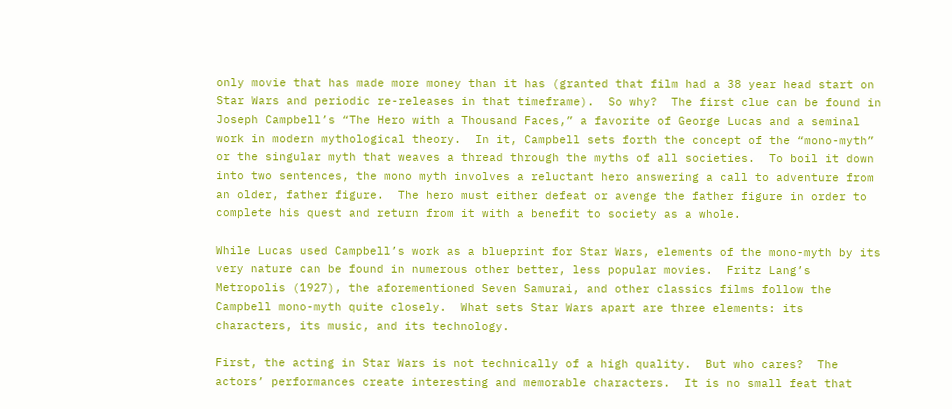only movie that has made more money than it has (granted that film had a 38 year head start on Star Wars and periodic re-releases in that timeframe).  So why?  The first clue can be found in Joseph Campbell’s “The Hero with a Thousand Faces,” a favorite of George Lucas and a seminal work in modern mythological theory.  In it, Campbell sets forth the concept of the “mono-myth” or the singular myth that weaves a thread through the myths of all societies.  To boil it down into two sentences, the mono myth involves a reluctant hero answering a call to adventure from an older, father figure.  The hero must either defeat or avenge the father figure in order to complete his quest and return from it with a benefit to society as a whole.

While Lucas used Campbell’s work as a blueprint for Star Wars, elements of the mono-myth by its very nature can be found in numerous other better, less popular movies.  Fritz Lang’s Metropolis (1927), the aforementioned Seven Samurai, and other classics films follow the Campbell mono-myth quite closely.  What sets Star Wars apart are three elements: its characters, its music, and its technology.

First, the acting in Star Wars is not technically of a high quality.  But who cares?  The actors’ performances create interesting and memorable characters.  It is no small feat that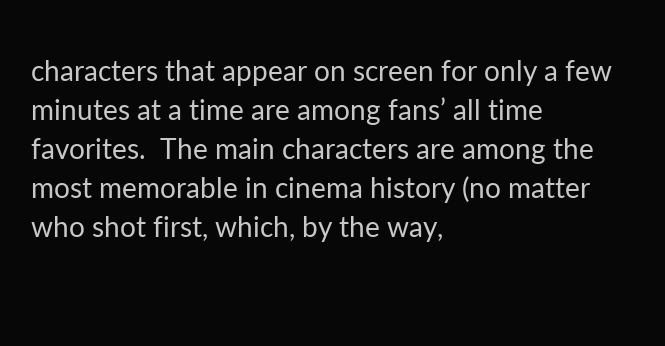characters that appear on screen for only a few minutes at a time are among fans’ all time favorites.  The main characters are among the most memorable in cinema history (no matter who shot first, which, by the way,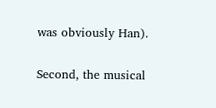was obviously Han).

Second, the musical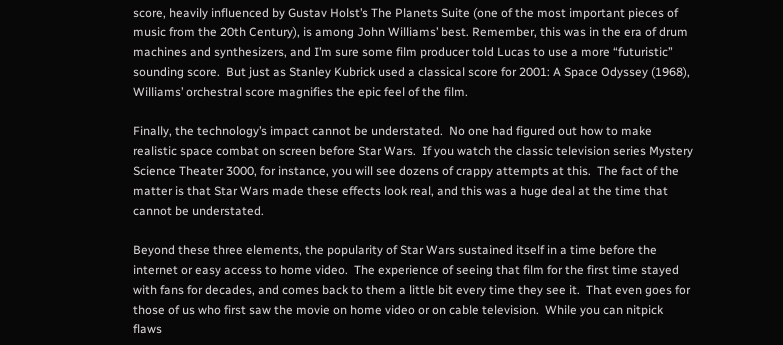score, heavily influenced by Gustav Holst’s The Planets Suite (one of the most important pieces of music from the 20th Century), is among John Williams’ best. Remember, this was in the era of drum machines and synthesizers, and I’m sure some film producer told Lucas to use a more “futuristic” sounding score.  But just as Stanley Kubrick used a classical score for 2001: A Space Odyssey (1968), Williams’ orchestral score magnifies the epic feel of the film.

Finally, the technology’s impact cannot be understated.  No one had figured out how to make realistic space combat on screen before Star Wars.  If you watch the classic television series Mystery Science Theater 3000, for instance, you will see dozens of crappy attempts at this.  The fact of the matter is that Star Wars made these effects look real, and this was a huge deal at the time that cannot be understated.

Beyond these three elements, the popularity of Star Wars sustained itself in a time before the internet or easy access to home video.  The experience of seeing that film for the first time stayed with fans for decades, and comes back to them a little bit every time they see it.  That even goes for those of us who first saw the movie on home video or on cable television.  While you can nitpick flaws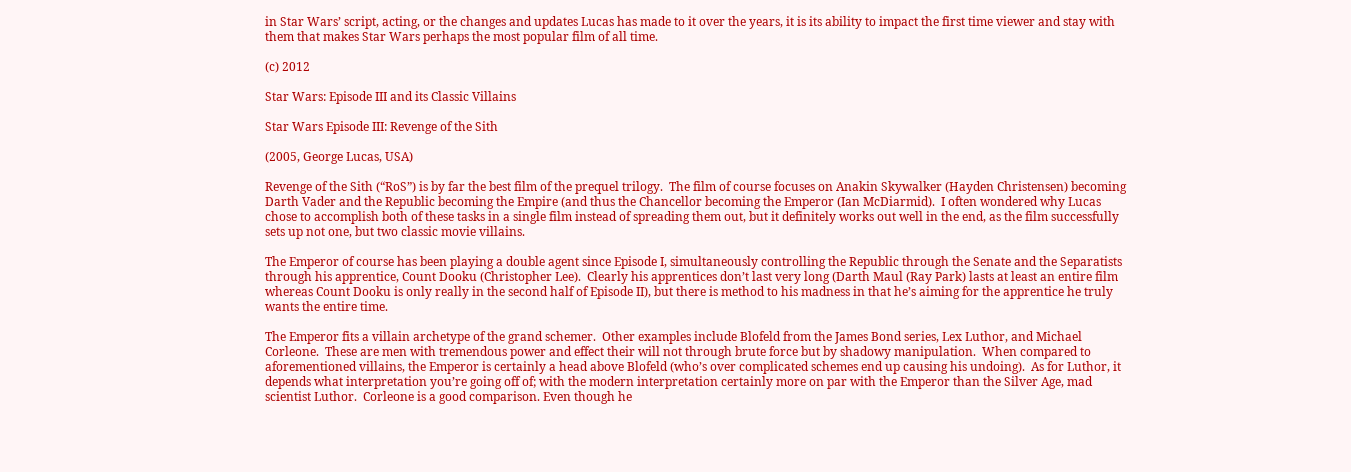in Star Wars’ script, acting, or the changes and updates Lucas has made to it over the years, it is its ability to impact the first time viewer and stay with them that makes Star Wars perhaps the most popular film of all time.

(c) 2012

Star Wars: Episode III and its Classic Villains

Star Wars Episode III: Revenge of the Sith

(2005, George Lucas, USA)

Revenge of the Sith (“RoS”) is by far the best film of the prequel trilogy.  The film of course focuses on Anakin Skywalker (Hayden Christensen) becoming Darth Vader and the Republic becoming the Empire (and thus the Chancellor becoming the Emperor (Ian McDiarmid).  I often wondered why Lucas chose to accomplish both of these tasks in a single film instead of spreading them out, but it definitely works out well in the end, as the film successfully sets up not one, but two classic movie villains.

The Emperor of course has been playing a double agent since Episode I, simultaneously controlling the Republic through the Senate and the Separatists through his apprentice, Count Dooku (Christopher Lee).  Clearly his apprentices don’t last very long (Darth Maul (Ray Park) lasts at least an entire film whereas Count Dooku is only really in the second half of Episode II), but there is method to his madness in that he’s aiming for the apprentice he truly wants the entire time.

The Emperor fits a villain archetype of the grand schemer.  Other examples include Blofeld from the James Bond series, Lex Luthor, and Michael Corleone.  These are men with tremendous power and effect their will not through brute force but by shadowy manipulation.  When compared to aforementioned villains, the Emperor is certainly a head above Blofeld (who’s over complicated schemes end up causing his undoing).  As for Luthor, it depends what interpretation you’re going off of; with the modern interpretation certainly more on par with the Emperor than the Silver Age, mad scientist Luthor.  Corleone is a good comparison. Even though he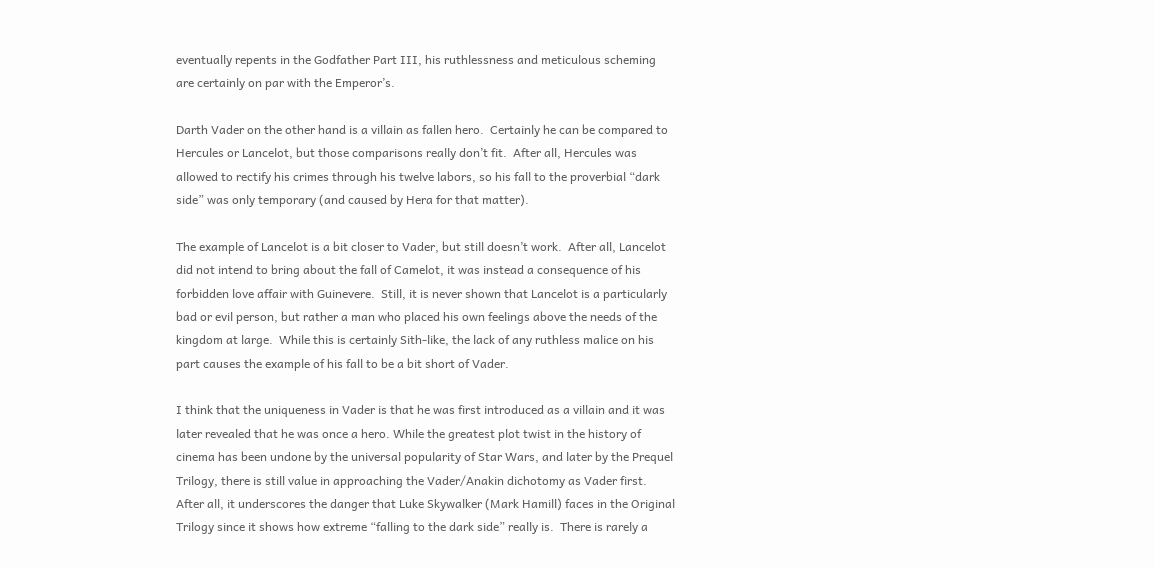eventually repents in the Godfather Part III, his ruthlessness and meticulous scheming are certainly on par with the Emperor’s.

Darth Vader on the other hand is a villain as fallen hero.  Certainly he can be compared to Hercules or Lancelot, but those comparisons really don’t fit.  After all, Hercules was allowed to rectify his crimes through his twelve labors, so his fall to the proverbial “dark side” was only temporary (and caused by Hera for that matter).

The example of Lancelot is a bit closer to Vader, but still doesn’t work.  After all, Lancelot did not intend to bring about the fall of Camelot, it was instead a consequence of his forbidden love affair with Guinevere.  Still, it is never shown that Lancelot is a particularly bad or evil person, but rather a man who placed his own feelings above the needs of the kingdom at large.  While this is certainly Sith-like, the lack of any ruthless malice on his part causes the example of his fall to be a bit short of Vader.

I think that the uniqueness in Vader is that he was first introduced as a villain and it was later revealed that he was once a hero. While the greatest plot twist in the history of cinema has been undone by the universal popularity of Star Wars, and later by the Prequel Trilogy, there is still value in approaching the Vader/Anakin dichotomy as Vader first.  After all, it underscores the danger that Luke Skywalker (Mark Hamill) faces in the Original Trilogy since it shows how extreme “falling to the dark side” really is.  There is rarely a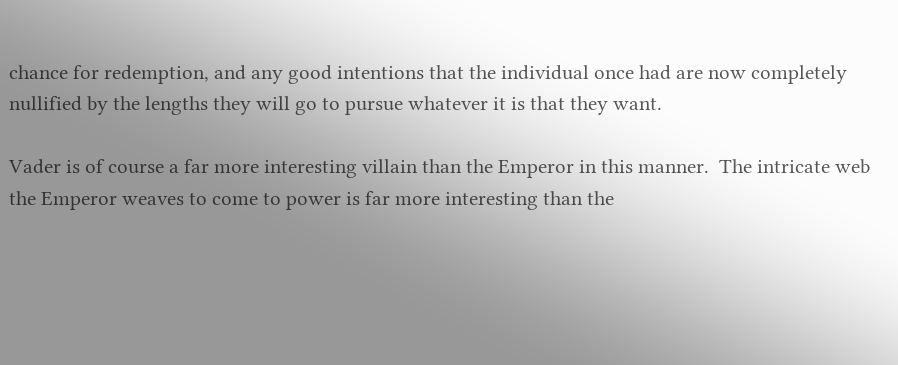chance for redemption, and any good intentions that the individual once had are now completely nullified by the lengths they will go to pursue whatever it is that they want.

Vader is of course a far more interesting villain than the Emperor in this manner.  The intricate web the Emperor weaves to come to power is far more interesting than the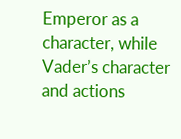Emperor as a character, while Vader’s character and actions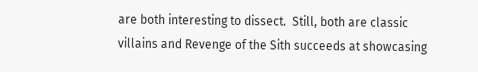are both interesting to dissect.  Still, both are classic villains and Revenge of the Sith succeeds at showcasing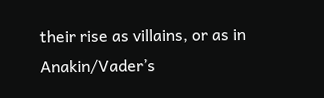their rise as villains, or as in Anakin/Vader’s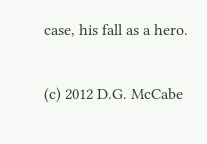case, his fall as a hero.

(c) 2012 D.G. McCabe